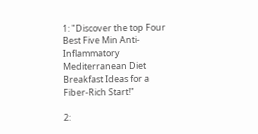1: "Discover the top Four Best Five Min Anti-Inflammatory Mediterranean Diet Breakfast Ideas for a Fiber-Rich Start!"

2: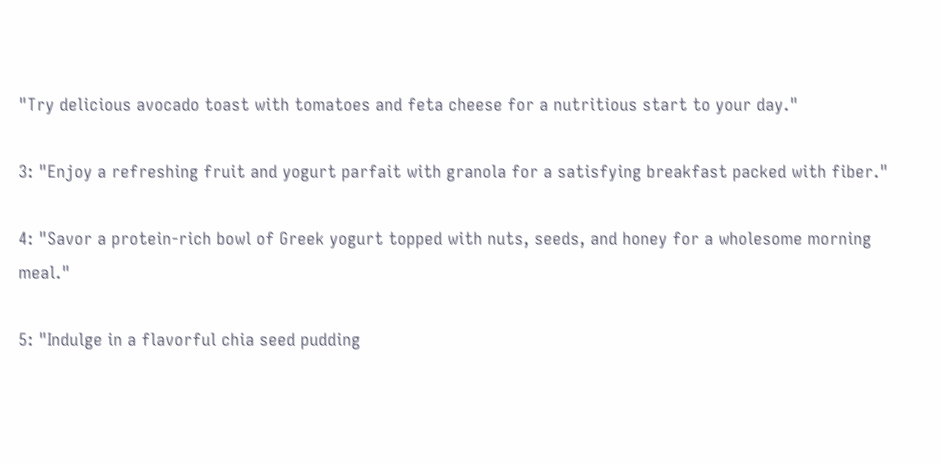"Try delicious avocado toast with tomatoes and feta cheese for a nutritious start to your day."

3: "Enjoy a refreshing fruit and yogurt parfait with granola for a satisfying breakfast packed with fiber."

4: "Savor a protein-rich bowl of Greek yogurt topped with nuts, seeds, and honey for a wholesome morning meal."

5: "Indulge in a flavorful chia seed pudding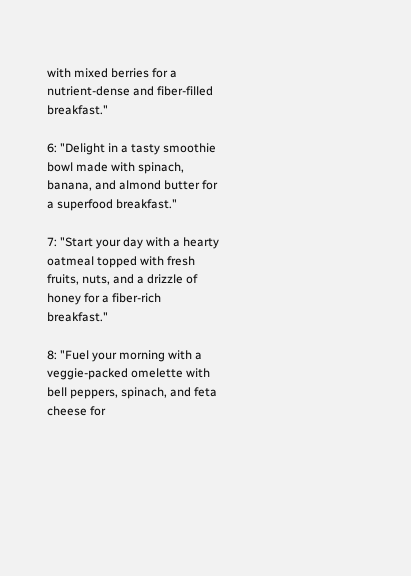with mixed berries for a nutrient-dense and fiber-filled breakfast."

6: "Delight in a tasty smoothie bowl made with spinach, banana, and almond butter for a superfood breakfast."

7: "Start your day with a hearty oatmeal topped with fresh fruits, nuts, and a drizzle of honey for a fiber-rich breakfast."

8: "Fuel your morning with a veggie-packed omelette with bell peppers, spinach, and feta cheese for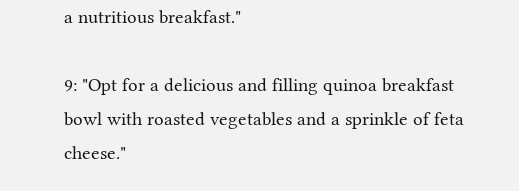a nutritious breakfast."

9: "Opt for a delicious and filling quinoa breakfast bowl with roasted vegetables and a sprinkle of feta cheese."